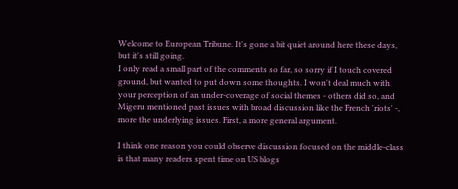Welcome to European Tribune. It's gone a bit quiet around here these days, but it's still going.
I only read a small part of the comments so far, so sorry if I touch covered ground, but wanted to put down some thoughts. I won't deal much with your perception of an under-coverage of social themes - others did so, and Migeru mentioned past issues with broad discussion like the French 'riots' -, more the underlying issues. First, a more general argument.

I think one reason you could observe discussion focused on the middle-class is that many readers spent time on US blogs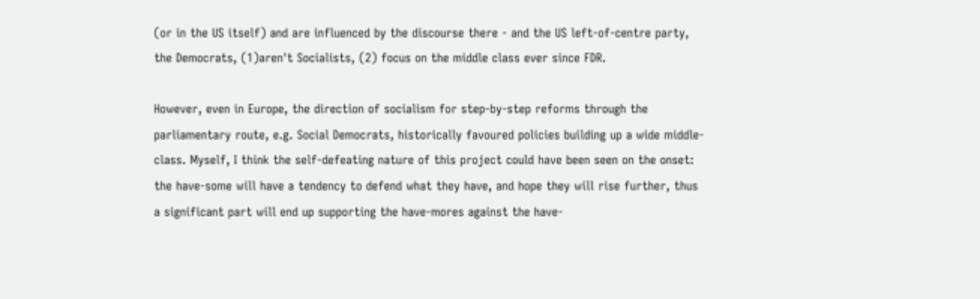(or in the US itself) and are influenced by the discourse there - and the US left-of-centre party, the Democrats, (1)aren't Socialists, (2) focus on the middle class ever since FDR.

However, even in Europe, the direction of socialism for step-by-step reforms through the parliamentary route, e.g. Social Democrats, historically favoured policies building up a wide middle-class. Myself, I think the self-defeating nature of this project could have been seen on the onset: the have-some will have a tendency to defend what they have, and hope they will rise further, thus a significant part will end up supporting the have-mores against the have-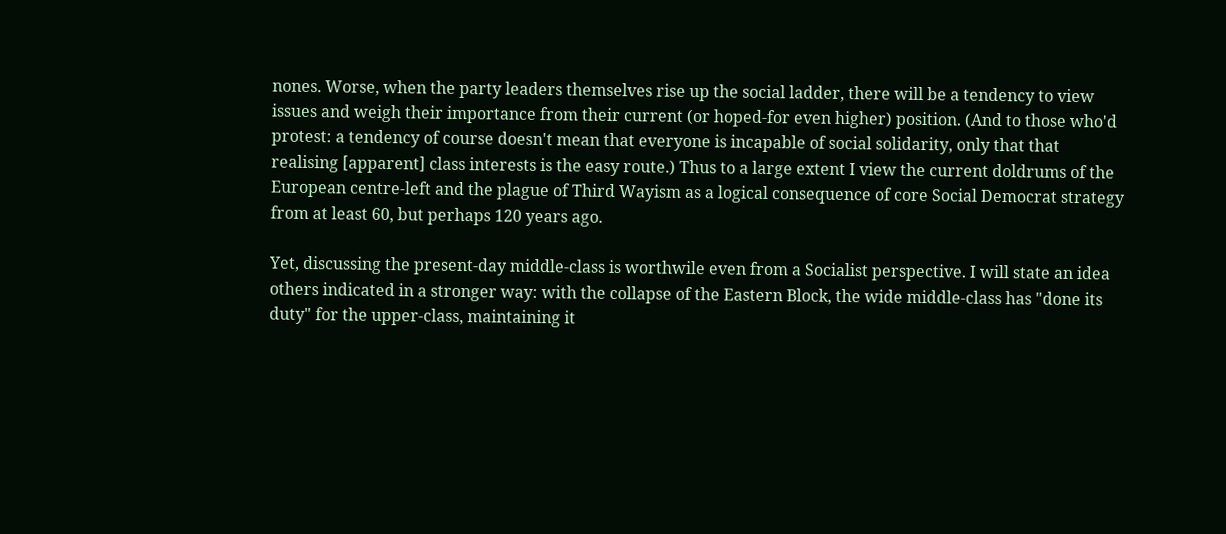nones. Worse, when the party leaders themselves rise up the social ladder, there will be a tendency to view issues and weigh their importance from their current (or hoped-for even higher) position. (And to those who'd protest: a tendency of course doesn't mean that everyone is incapable of social solidarity, only that that realising [apparent] class interests is the easy route.) Thus to a large extent I view the current doldrums of the European centre-left and the plague of Third Wayism as a logical consequence of core Social Democrat strategy from at least 60, but perhaps 120 years ago.

Yet, discussing the present-day middle-class is worthwile even from a Socialist perspective. I will state an idea others indicated in a stronger way: with the collapse of the Eastern Block, the wide middle-class has "done its duty" for the upper-class, maintaining it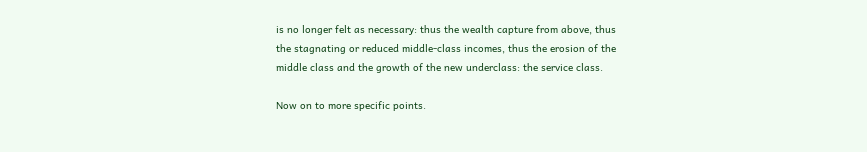is no longer felt as necessary: thus the wealth capture from above, thus the stagnating or reduced middle-class incomes, thus the erosion of the middle class and the growth of the new underclass: the service class.

Now on to more specific points.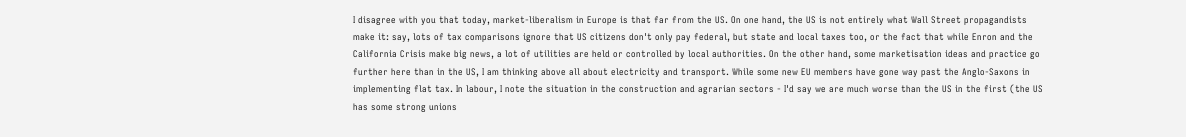I disagree with you that today, market-liberalism in Europe is that far from the US. On one hand, the US is not entirely what Wall Street propagandists make it: say, lots of tax comparisons ignore that US citizens don't only pay federal, but state and local taxes too, or the fact that while Enron and the California Crisis make big news, a lot of utilities are held or controlled by local authorities. On the other hand, some marketisation ideas and practice go further here than in the US, I am thinking above all about electricity and transport. While some new EU members have gone way past the Anglo-Saxons in implementing flat tax. In labour, I note the situation in the construction and agrarian sectors - I'd say we are much worse than the US in the first (the US has some strong unions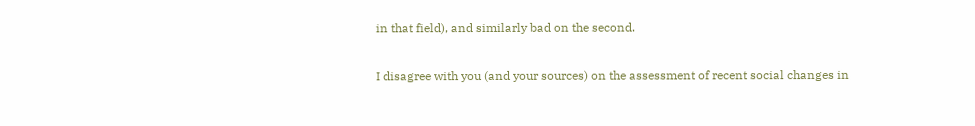in that field), and similarly bad on the second.

I disagree with you (and your sources) on the assessment of recent social changes in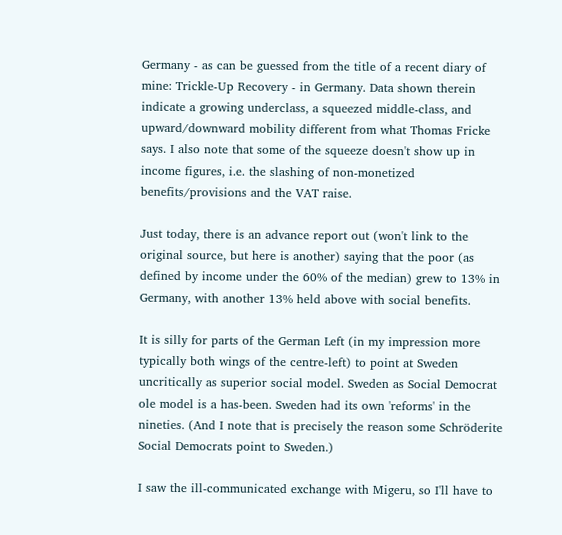Germany - as can be guessed from the title of a recent diary of mine: Trickle-Up Recovery - in Germany. Data shown therein indicate a growing underclass, a squeezed middle-class, and upward/downward mobility different from what Thomas Fricke says. I also note that some of the squeeze doesn't show up in income figures, i.e. the slashing of non-monetized benefits/provisions and the VAT raise.

Just today, there is an advance report out (won't link to the original source, but here is another) saying that the poor (as defined by income under the 60% of the median) grew to 13% in Germany, with another 13% held above with social benefits.

It is silly for parts of the German Left (in my impression more typically both wings of the centre-left) to point at Sweden uncritically as superior social model. Sweden as Social Democrat ole model is a has-been. Sweden had its own 'reforms' in the nineties. (And I note that is precisely the reason some Schröderite Social Democrats point to Sweden.)

I saw the ill-communicated exchange with Migeru, so I'll have to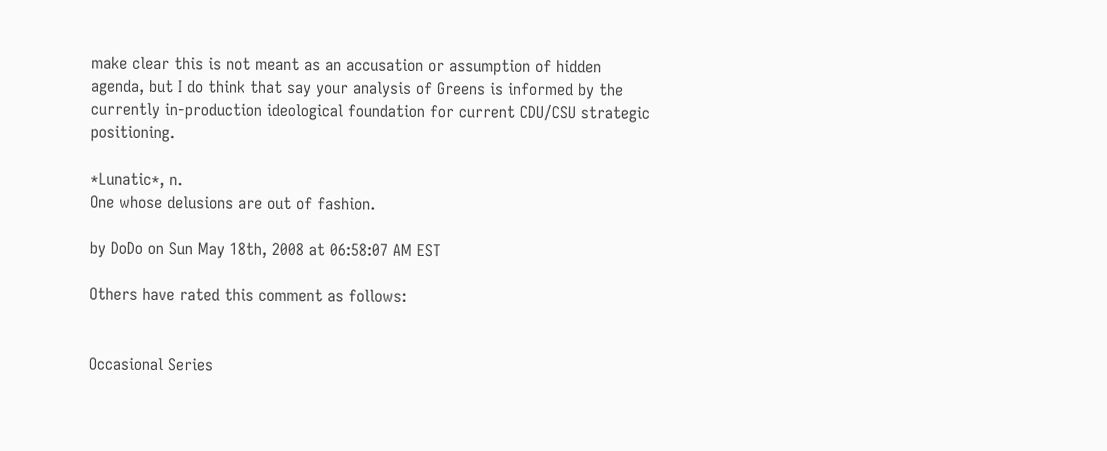make clear this is not meant as an accusation or assumption of hidden agenda, but I do think that say your analysis of Greens is informed by the currently in-production ideological foundation for current CDU/CSU strategic positioning.

*Lunatic*, n.
One whose delusions are out of fashion.

by DoDo on Sun May 18th, 2008 at 06:58:07 AM EST

Others have rated this comment as follows:


Occasional Series